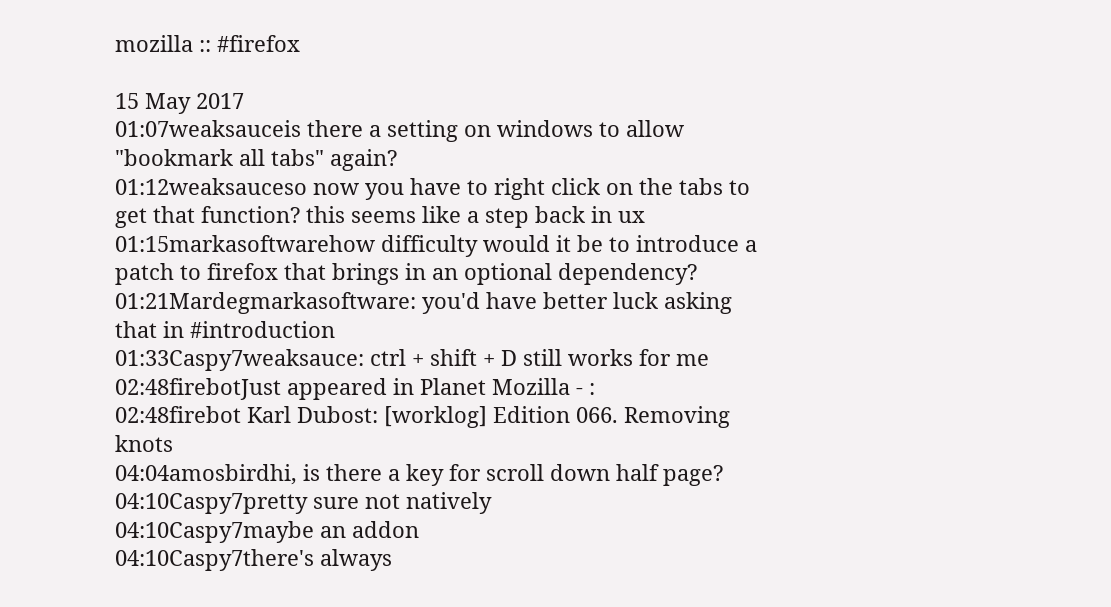mozilla :: #firefox

15 May 2017
01:07weaksauceis there a setting on windows to allow "bookmark all tabs" again?
01:12weaksauceso now you have to right click on the tabs to get that function? this seems like a step back in ux
01:15markasoftwarehow difficulty would it be to introduce a patch to firefox that brings in an optional dependency?
01:21Mardegmarkasoftware: you'd have better luck asking that in #introduction
01:33Caspy7weaksauce: ctrl + shift + D still works for me
02:48firebotJust appeared in Planet Mozilla - :
02:48firebot Karl Dubost: [worklog] Edition 066. Removing knots
04:04amosbirdhi, is there a key for scroll down half page?
04:10Caspy7pretty sure not natively
04:10Caspy7maybe an addon
04:10Caspy7there's always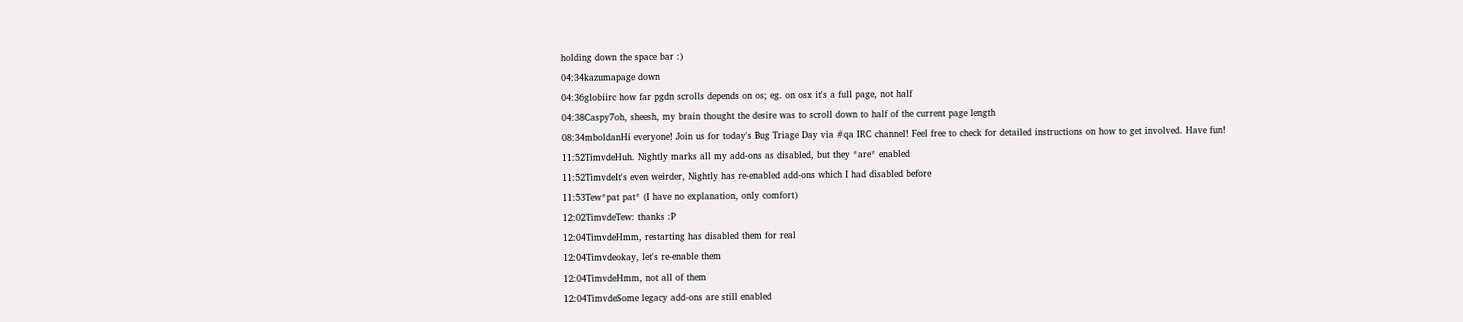holding down the space bar :)
04:34kazumapage down
04:36globiirc how far pgdn scrolls depends on os; eg. on osx it's a full page, not half
04:38Caspy7oh, sheesh, my brain thought the desire was to scroll down to half of the current page length
08:34mboldanHi everyone! Join us for today's Bug Triage Day via #qa IRC channel! Feel free to check for detailed instructions on how to get involved. Have fun!
11:52TimvdeHuh. Nightly marks all my add-ons as disabled, but they *are* enabled
11:52TimvdeIt's even weirder, Nightly has re-enabled add-ons which I had disabled before
11:53Tew*pat pat* (I have no explanation, only comfort)
12:02TimvdeTew: thanks :P
12:04TimvdeHmm, restarting has disabled them for real
12:04Timvdeokay, let's re-enable them
12:04TimvdeHmm, not all of them
12:04TimvdeSome legacy add-ons are still enabled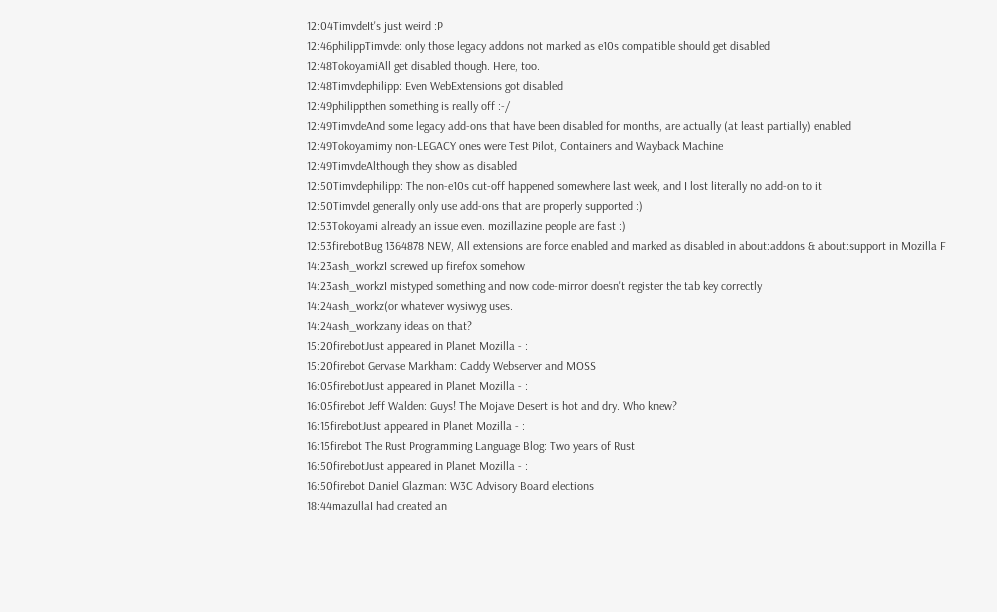12:04TimvdeIt's just weird :P
12:46philippTimvde: only those legacy addons not marked as e10s compatible should get disabled
12:48TokoyamiAll get disabled though. Here, too.
12:48Timvdephilipp: Even WebExtensions got disabled
12:49philippthen something is really off :-/
12:49TimvdeAnd some legacy add-ons that have been disabled for months, are actually (at least partially) enabled
12:49Tokoyamimy non-LEGACY ones were Test Pilot, Containers and Wayback Machine
12:49TimvdeAlthough they show as disabled
12:50Timvdephilipp: The non-e10s cut-off happened somewhere last week, and I lost literally no add-on to it
12:50TimvdeI generally only use add-ons that are properly supported :)
12:53Tokoyami already an issue even. mozillazine people are fast :)
12:53firebotBug 1364878 NEW, All extensions are force enabled and marked as disabled in about:addons & about:support in Mozilla F
14:23ash_workzI screwed up firefox somehow
14:23ash_workzI mistyped something and now code-mirror doesn't register the tab key correctly
14:24ash_workz(or whatever wysiwyg uses.
14:24ash_workzany ideas on that?
15:20firebotJust appeared in Planet Mozilla - :
15:20firebot Gervase Markham: Caddy Webserver and MOSS
16:05firebotJust appeared in Planet Mozilla - :
16:05firebot Jeff Walden: Guys! The Mojave Desert is hot and dry. Who knew?
16:15firebotJust appeared in Planet Mozilla - :
16:15firebot The Rust Programming Language Blog: Two years of Rust
16:50firebotJust appeared in Planet Mozilla - :
16:50firebot Daniel Glazman: W3C Advisory Board elections
18:44mazullaI had created an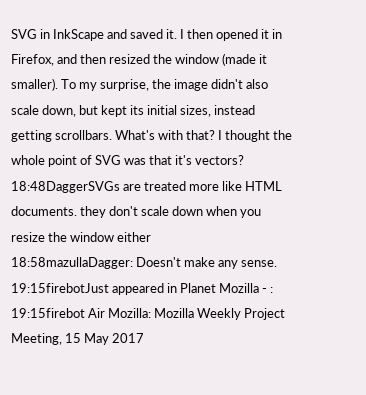SVG in InkScape and saved it. I then opened it in Firefox, and then resized the window (made it smaller). To my surprise, the image didn't also scale down, but kept its initial sizes, instead getting scrollbars. What's with that? I thought the whole point of SVG was that it's vectors?
18:48DaggerSVGs are treated more like HTML documents. they don't scale down when you resize the window either
18:58mazullaDagger: Doesn't make any sense.
19:15firebotJust appeared in Planet Mozilla - :
19:15firebot Air Mozilla: Mozilla Weekly Project Meeting, 15 May 2017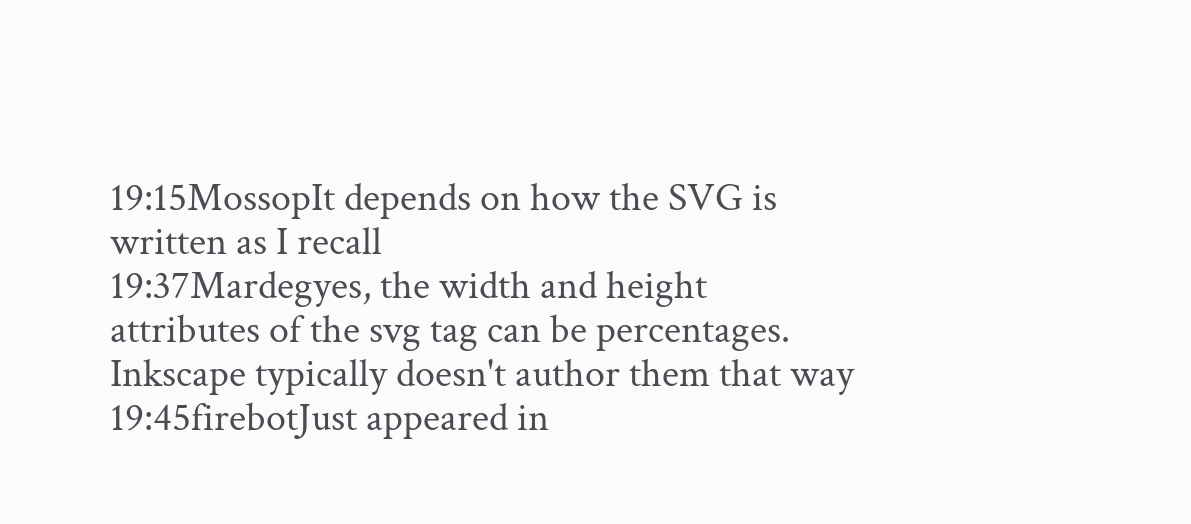19:15MossopIt depends on how the SVG is written as I recall
19:37Mardegyes, the width and height attributes of the svg tag can be percentages. Inkscape typically doesn't author them that way
19:45firebotJust appeared in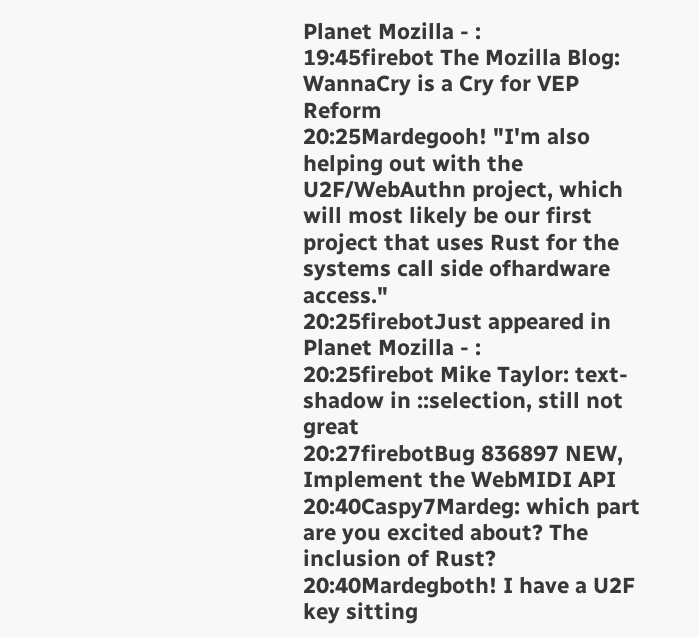Planet Mozilla - :
19:45firebot The Mozilla Blog: WannaCry is a Cry for VEP Reform
20:25Mardegooh! "I'm also helping out with the U2F/WebAuthn project, which will most likely be our first project that uses Rust for the systems call side ofhardware access."
20:25firebotJust appeared in Planet Mozilla - :
20:25firebot Mike Taylor: text-shadow in ::selection, still not great
20:27firebotBug 836897 NEW, Implement the WebMIDI API
20:40Caspy7Mardeg: which part are you excited about? The inclusion of Rust?
20:40Mardegboth! I have a U2F key sitting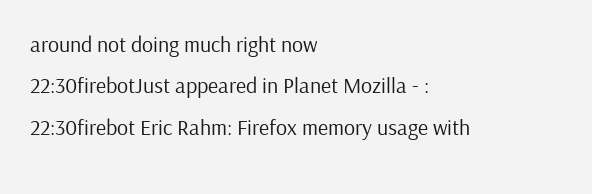around not doing much right now
22:30firebotJust appeared in Planet Mozilla - :
22:30firebot Eric Rahm: Firefox memory usage with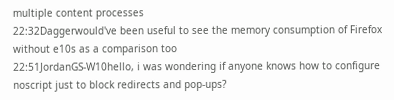multiple content processes
22:32Daggerwould've been useful to see the memory consumption of Firefox without e10s as a comparison too
22:51JordanGS-W10hello, i was wondering if anyone knows how to configure noscript just to block redirects and pop-ups?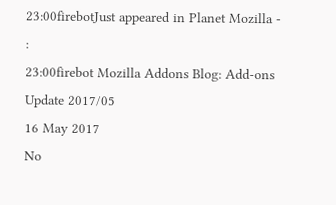23:00firebotJust appeared in Planet Mozilla - :
23:00firebot Mozilla Addons Blog: Add-ons Update 2017/05
16 May 2017
No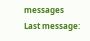messages
Last message: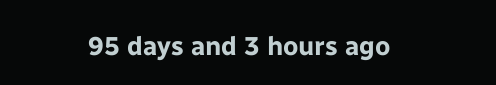95 days and 3 hours ago